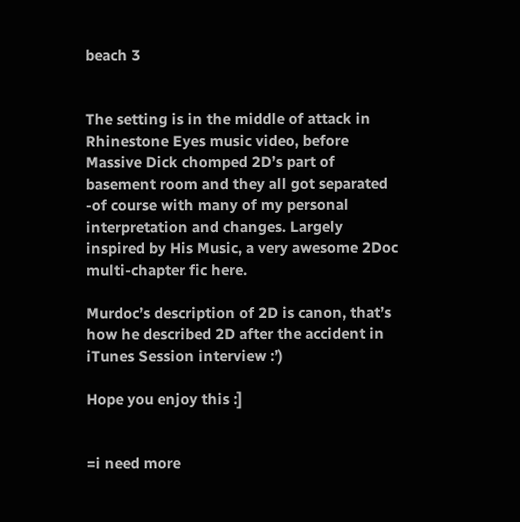beach 3


The setting is in the middle of attack in Rhinestone Eyes music video, before Massive Dick chomped 2D’s part of basement room and they all got separated -of course with many of my personal interpretation and changes. Largely inspired by His Music, a very awesome 2Doc multi-chapter fic here.

Murdoc’s description of 2D is canon, that’s how he described 2D after the accident in iTunes Session interview :’)

Hope you enjoy this :]


=i need more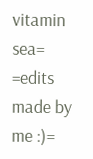vitamin sea=
=edits made by me :)=